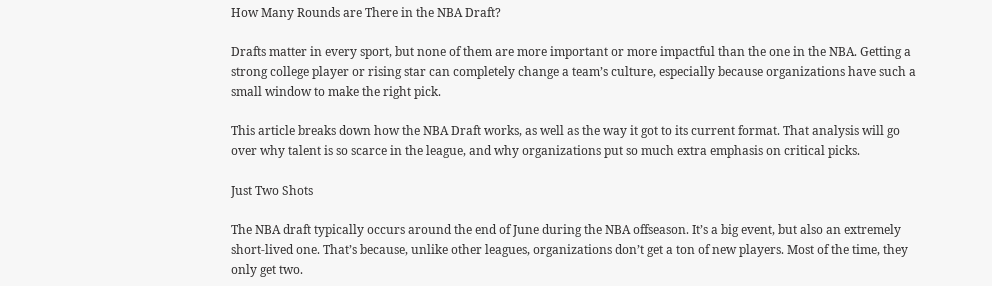How Many Rounds are There in the NBA Draft?

Drafts matter in every sport, but none of them are more important or more impactful than the one in the NBA. Getting a strong college player or rising star can completely change a team’s culture, especially because organizations have such a small window to make the right pick.

This article breaks down how the NBA Draft works, as well as the way it got to its current format. That analysis will go over why talent is so scarce in the league, and why organizations put so much extra emphasis on critical picks.

Just Two Shots

The NBA draft typically occurs around the end of June during the NBA offseason. It’s a big event, but also an extremely short-lived one. That’s because, unlike other leagues, organizations don’t get a ton of new players. Most of the time, they only get two.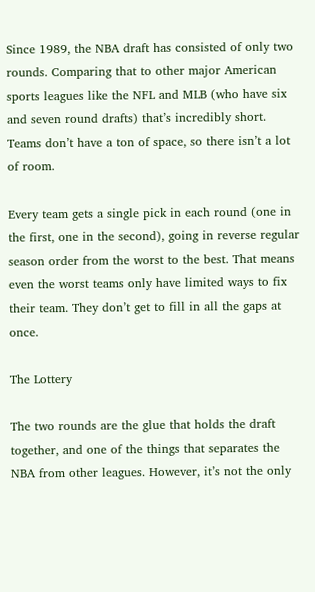Since 1989, the NBA draft has consisted of only two rounds. Comparing that to other major American sports leagues like the NFL and MLB (who have six and seven round drafts) that’s incredibly short. Teams don’t have a ton of space, so there isn’t a lot of room.

Every team gets a single pick in each round (one in the first, one in the second), going in reverse regular season order from the worst to the best. That means even the worst teams only have limited ways to fix their team. They don’t get to fill in all the gaps at once.

The Lottery

The two rounds are the glue that holds the draft together, and one of the things that separates the NBA from other leagues. However, it’s not the only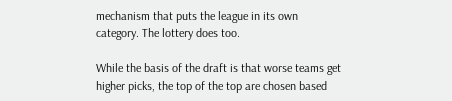mechanism that puts the league in its own category. The lottery does too.

While the basis of the draft is that worse teams get higher picks, the top of the top are chosen based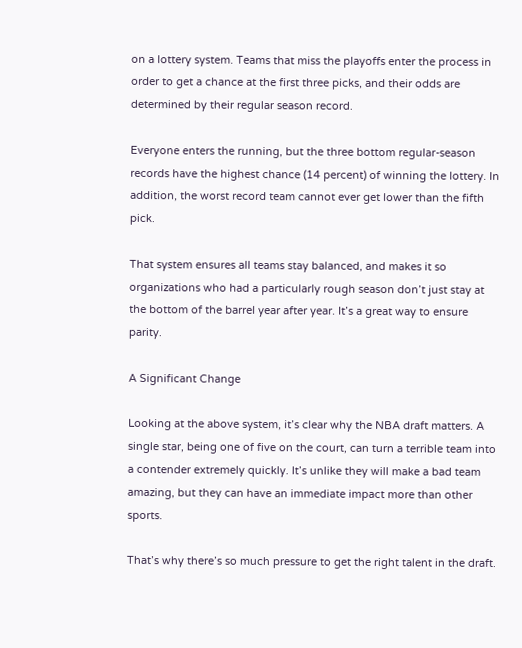on a lottery system. Teams that miss the playoffs enter the process in order to get a chance at the first three picks, and their odds are determined by their regular season record.

Everyone enters the running, but the three bottom regular-season records have the highest chance (14 percent) of winning the lottery. In addition, the worst record team cannot ever get lower than the fifth pick.

That system ensures all teams stay balanced, and makes it so organizations who had a particularly rough season don’t just stay at the bottom of the barrel year after year. It’s a great way to ensure parity.

A Significant Change

Looking at the above system, it’s clear why the NBA draft matters. A single star, being one of five on the court, can turn a terrible team into a contender extremely quickly. It’s unlike they will make a bad team amazing, but they can have an immediate impact more than other sports.

That’s why there’s so much pressure to get the right talent in the draft.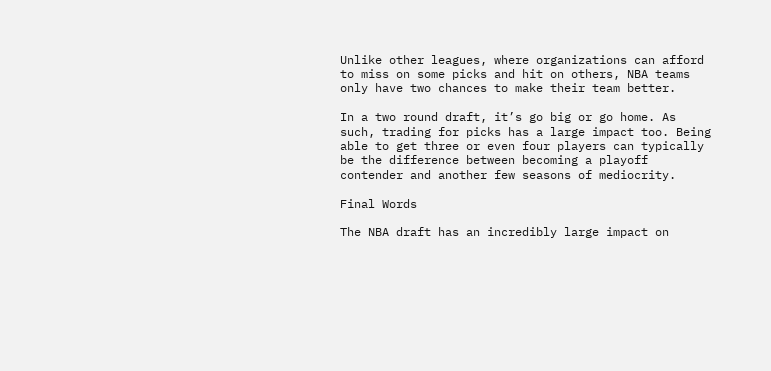Unlike other leagues, where organizations can afford to miss on some picks and hit on others, NBA teams only have two chances to make their team better.

In a two round draft, it’s go big or go home. As such, trading for picks has a large impact too. Being able to get three or even four players can typically be the difference between becoming a playoff contender and another few seasons of mediocrity.

Final Words

The NBA draft has an incredibly large impact on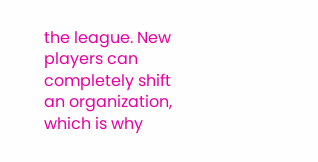the league. New players can completely shift an organization, which is why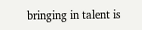bringing in talent is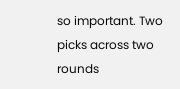so important. Two picks across two rounds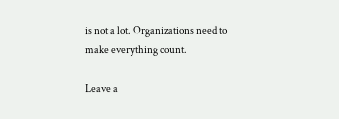is not a lot. Organizations need to make everything count.

Leave a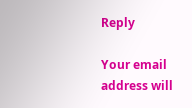Reply

Your email address will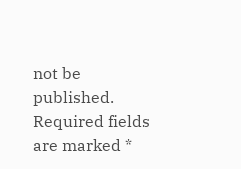not be published. Required fields are marked *